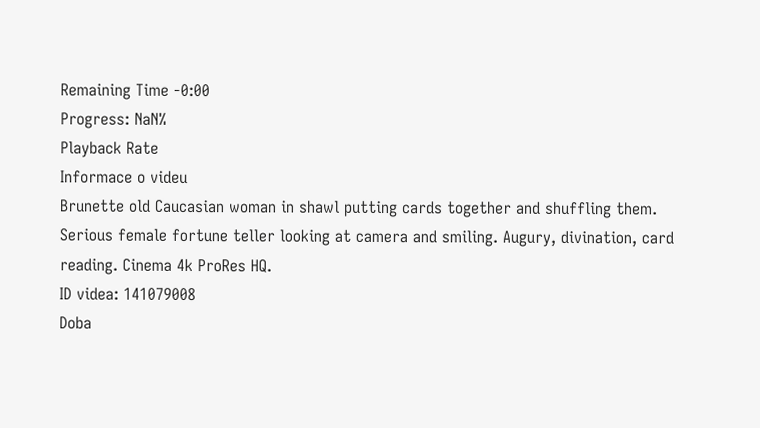Remaining Time -0:00
Progress: NaN%
Playback Rate
Informace o videu
Brunette old Caucasian woman in shawl putting cards together and shuffling them. Serious female fortune teller looking at camera and smiling. Augury, divination, card reading. Cinema 4k ProRes HQ.
ID videa: 141079008
Doba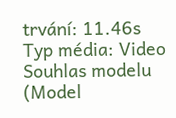trvání: 11.46s
Typ média: Video
Souhlas modelu (Model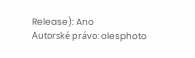Release): Ano
Autorské právo: olesphoto